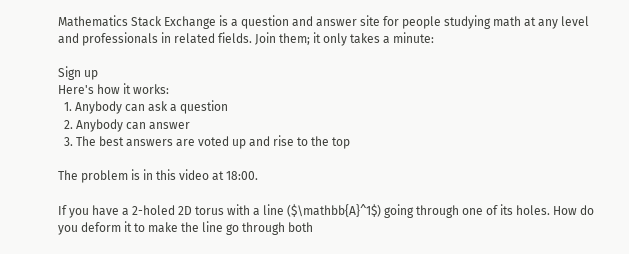Mathematics Stack Exchange is a question and answer site for people studying math at any level and professionals in related fields. Join them; it only takes a minute:

Sign up
Here's how it works:
  1. Anybody can ask a question
  2. Anybody can answer
  3. The best answers are voted up and rise to the top

The problem is in this video at 18:00.

If you have a 2-holed 2D torus with a line ($\mathbb{A}^1$) going through one of its holes. How do you deform it to make the line go through both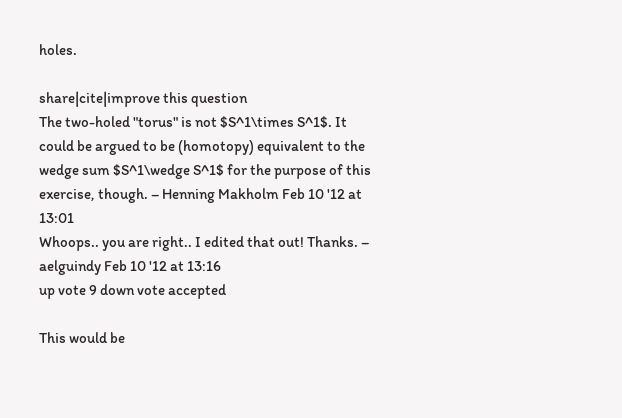holes.

share|cite|improve this question
The two-holed "torus" is not $S^1\times S^1$. It could be argued to be (homotopy) equivalent to the wedge sum $S^1\wedge S^1$ for the purpose of this exercise, though. – Henning Makholm Feb 10 '12 at 13:01
Whoops.. you are right.. I edited that out! Thanks. – aelguindy Feb 10 '12 at 13:16
up vote 9 down vote accepted

This would be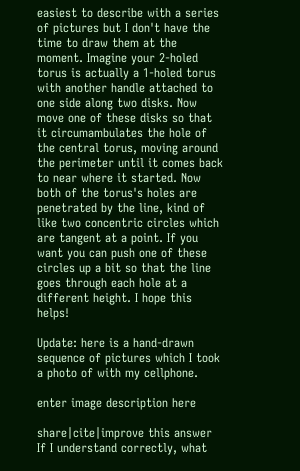easiest to describe with a series of pictures but I don't have the time to draw them at the moment. Imagine your 2-holed torus is actually a 1-holed torus with another handle attached to one side along two disks. Now move one of these disks so that it circumambulates the hole of the central torus, moving around the perimeter until it comes back to near where it started. Now both of the torus's holes are penetrated by the line, kind of like two concentric circles which are tangent at a point. If you want you can push one of these circles up a bit so that the line goes through each hole at a different height. I hope this helps!

Update: here is a hand-drawn sequence of pictures which I took a photo of with my cellphone.

enter image description here

share|cite|improve this answer
If I understand correctly, what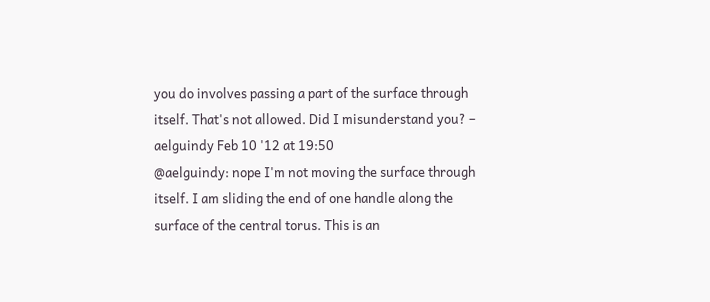you do involves passing a part of the surface through itself. That's not allowed. Did I misunderstand you? – aelguindy Feb 10 '12 at 19:50
@aelguindy: nope I'm not moving the surface through itself. I am sliding the end of one handle along the surface of the central torus. This is an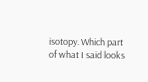isotopy. Which part of what I said looks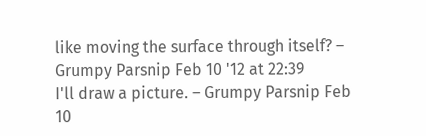like moving the surface through itself? – Grumpy Parsnip Feb 10 '12 at 22:39
I'll draw a picture. – Grumpy Parsnip Feb 10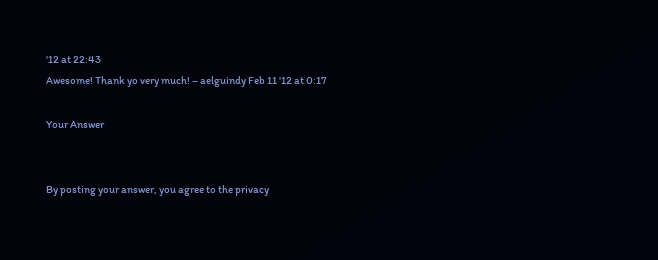'12 at 22:43
Awesome! Thank yo very much! – aelguindy Feb 11 '12 at 0:17

Your Answer


By posting your answer, you agree to the privacy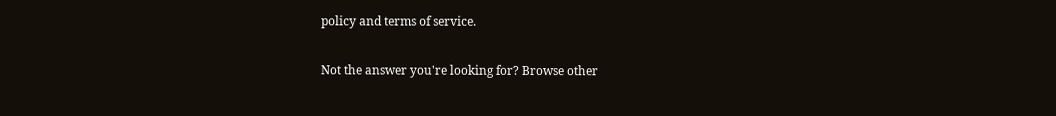policy and terms of service.

Not the answer you're looking for? Browse other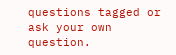questions tagged or ask your own question.